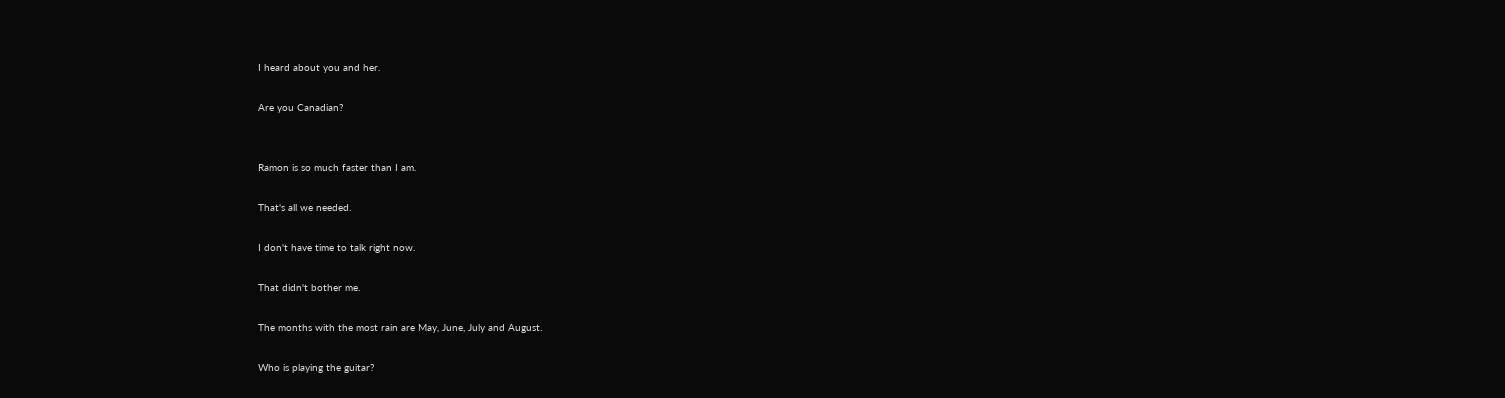I heard about you and her.

Are you Canadian?


Ramon is so much faster than I am.

That's all we needed.

I don't have time to talk right now.

That didn't bother me.

The months with the most rain are May, June, July and August.

Who is playing the guitar?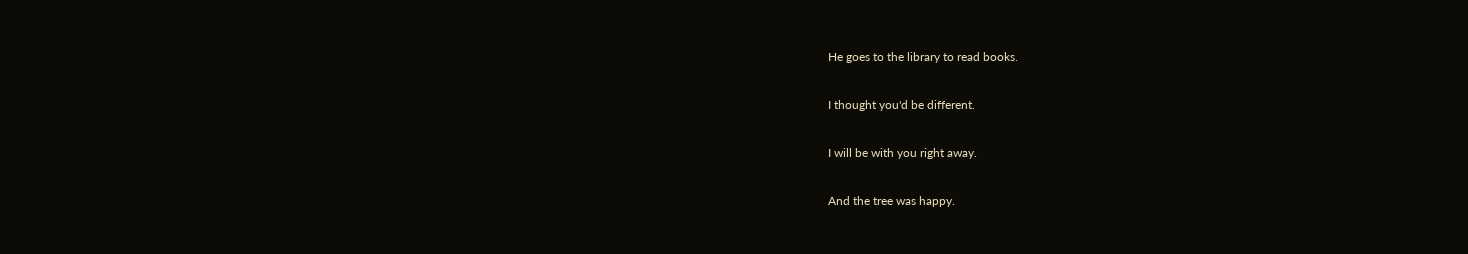He goes to the library to read books.

I thought you'd be different.

I will be with you right away.

And the tree was happy.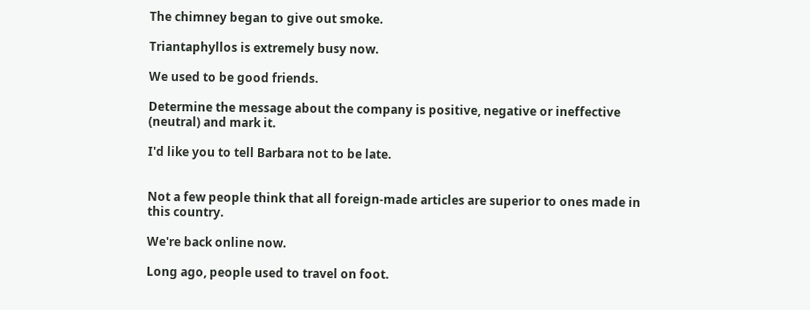The chimney began to give out smoke.

Triantaphyllos is extremely busy now.

We used to be good friends.

Determine the message about the company is positive, negative or ineffective (neutral) and mark it.

I'd like you to tell Barbara not to be late.


Not a few people think that all foreign-made articles are superior to ones made in this country.

We're back online now.

Long ago, people used to travel on foot.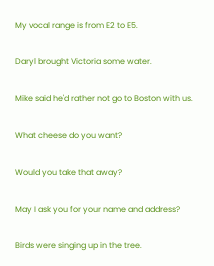My vocal range is from E2 to E5.

Daryl brought Victoria some water.

Mike said he'd rather not go to Boston with us.

What cheese do you want?

Would you take that away?

May I ask you for your name and address?

Birds were singing up in the tree.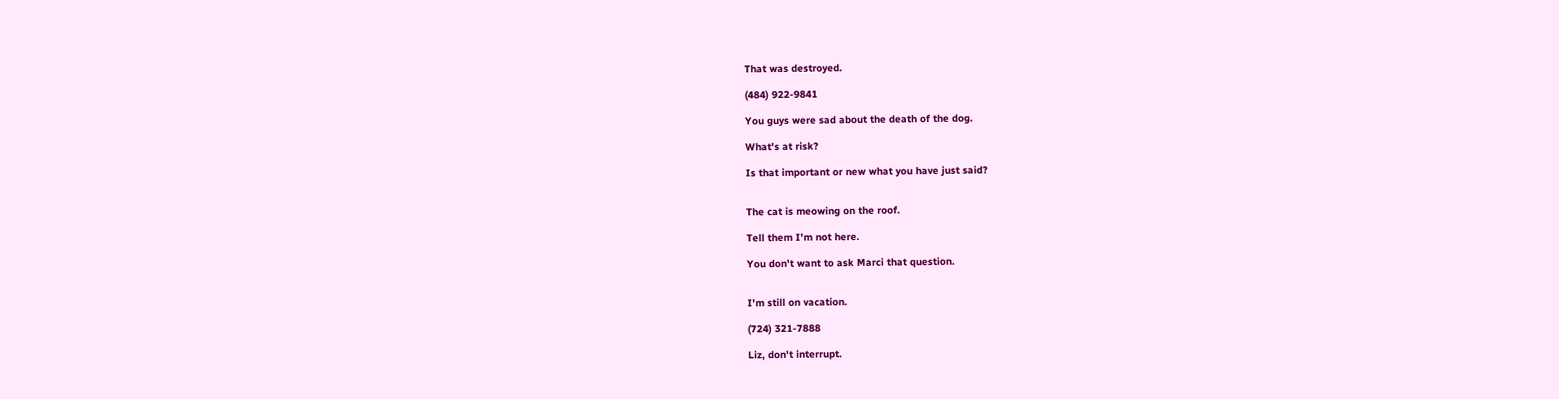That was destroyed.

(484) 922-9841

You guys were sad about the death of the dog.

What's at risk?

Is that important or new what you have just said?


The cat is meowing on the roof.

Tell them I'm not here.

You don't want to ask Marci that question.


I'm still on vacation.

(724) 321-7888

Liz, don't interrupt.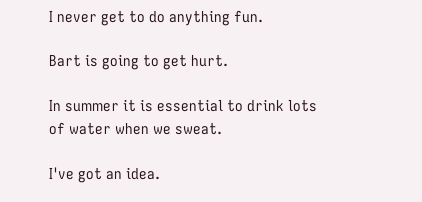I never get to do anything fun.

Bart is going to get hurt.

In summer it is essential to drink lots of water when we sweat.

I've got an idea.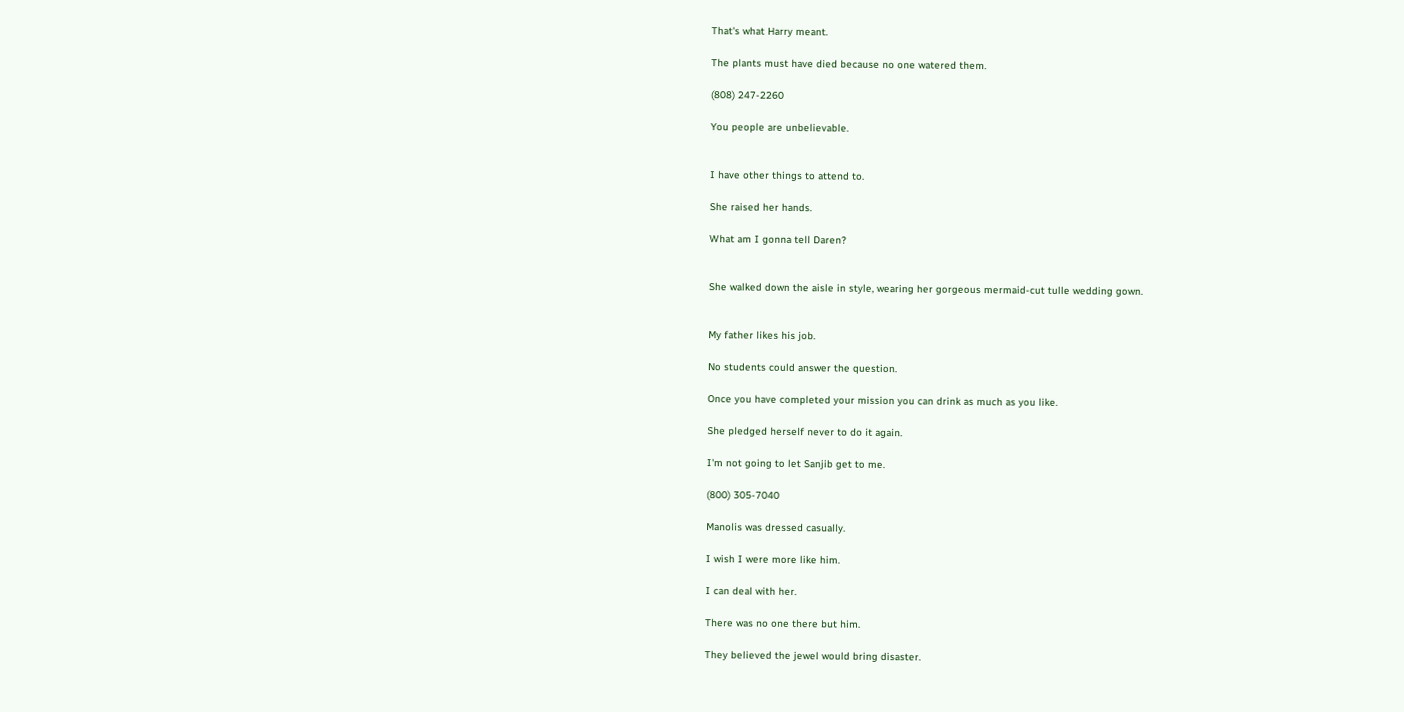That's what Harry meant.

The plants must have died because no one watered them.

(808) 247-2260

You people are unbelievable.


I have other things to attend to.

She raised her hands.

What am I gonna tell Daren?


She walked down the aisle in style, wearing her gorgeous mermaid-cut tulle wedding gown.


My father likes his job.

No students could answer the question.

Once you have completed your mission you can drink as much as you like.

She pledged herself never to do it again.

I'm not going to let Sanjib get to me.

(800) 305-7040

Manolis was dressed casually.

I wish I were more like him.

I can deal with her.

There was no one there but him.

They believed the jewel would bring disaster.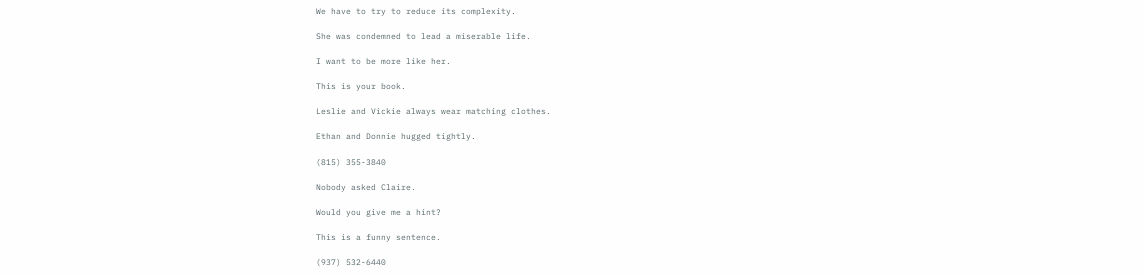We have to try to reduce its complexity.

She was condemned to lead a miserable life.

I want to be more like her.

This is your book.

Leslie and Vickie always wear matching clothes.

Ethan and Donnie hugged tightly.

(815) 355-3840

Nobody asked Claire.

Would you give me a hint?

This is a funny sentence.

(937) 532-6440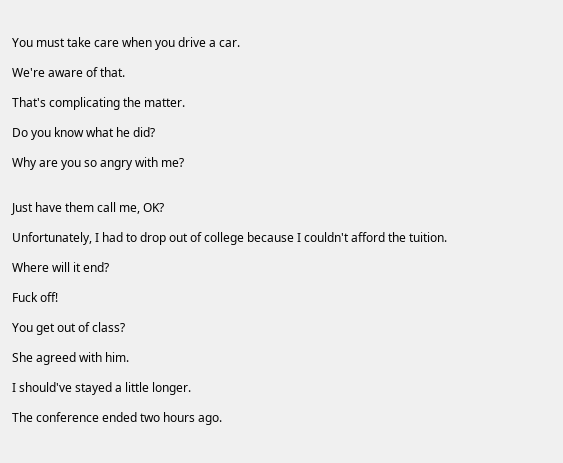You must take care when you drive a car.

We're aware of that.

That's complicating the matter.

Do you know what he did?

Why are you so angry with me?


Just have them call me, OK?

Unfortunately, I had to drop out of college because I couldn't afford the tuition.

Where will it end?

Fuck off!

You get out of class?

She agreed with him.

I should've stayed a little longer.

The conference ended two hours ago.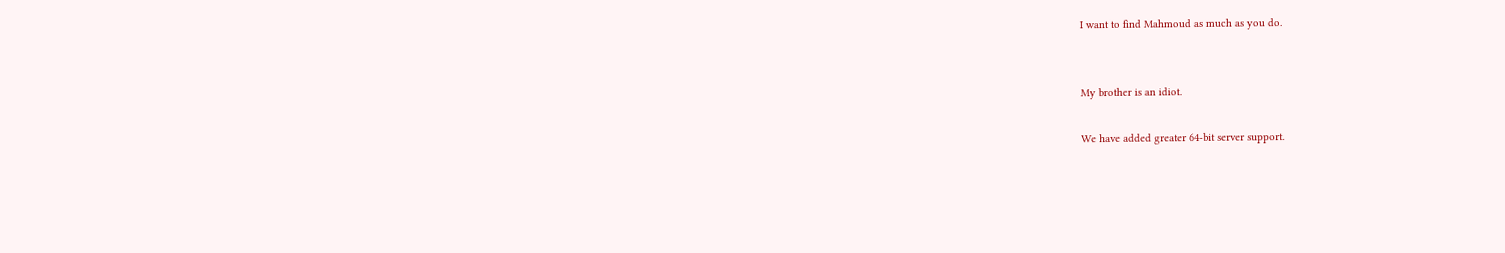I want to find Mahmoud as much as you do.


My brother is an idiot.

We have added greater 64-bit server support.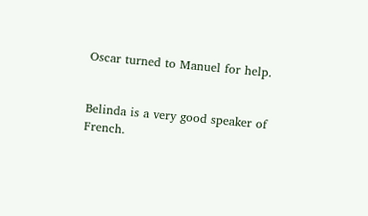Oscar turned to Manuel for help.


Belinda is a very good speaker of French.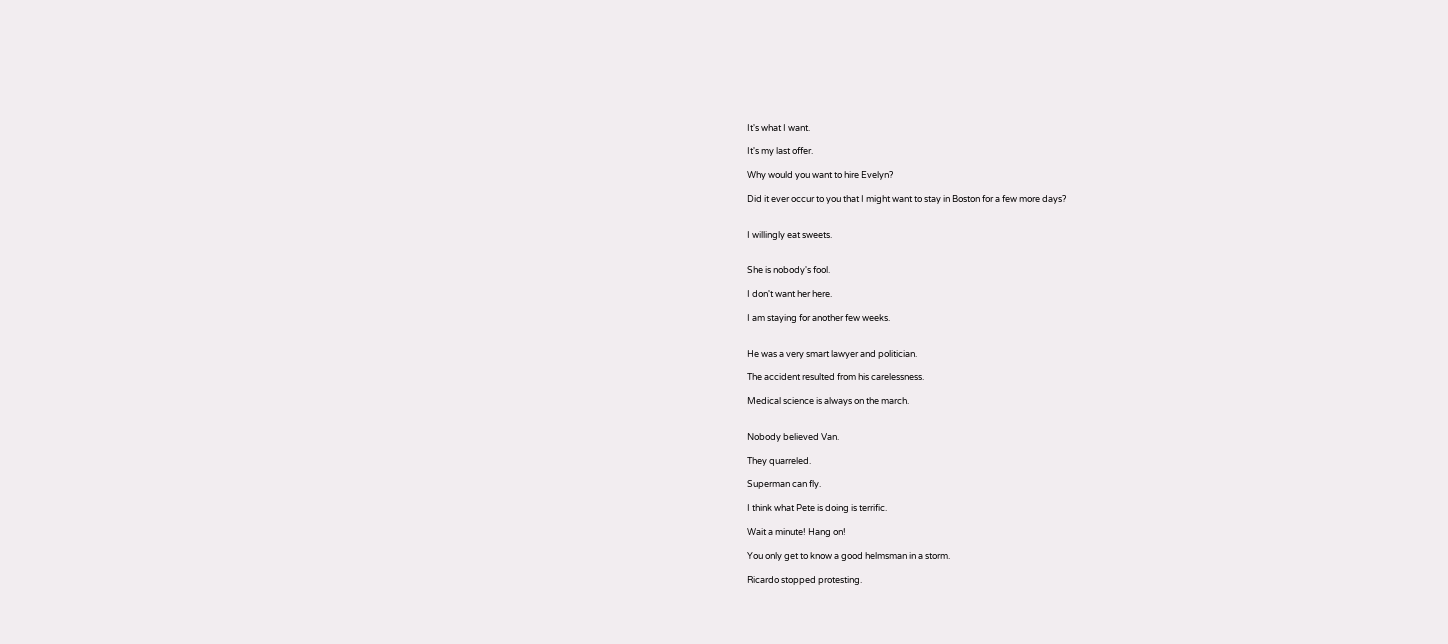It's what I want.

It's my last offer.

Why would you want to hire Evelyn?

Did it ever occur to you that I might want to stay in Boston for a few more days?


I willingly eat sweets.


She is nobody's fool.

I don't want her here.

I am staying for another few weeks.


He was a very smart lawyer and politician.

The accident resulted from his carelessness.

Medical science is always on the march.


Nobody believed Van.

They quarreled.

Superman can fly.

I think what Pete is doing is terrific.

Wait a minute! Hang on!

You only get to know a good helmsman in a storm.

Ricardo stopped protesting.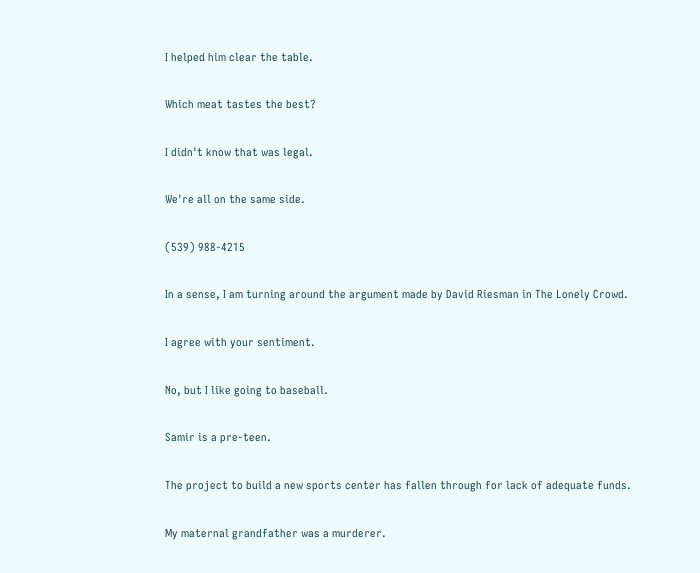I helped him clear the table.

Which meat tastes the best?

I didn't know that was legal.

We're all on the same side.

(539) 988-4215

In a sense, I am turning around the argument made by David Riesman in The Lonely Crowd.

I agree with your sentiment.

No, but I like going to baseball.

Samir is a pre-teen.

The project to build a new sports center has fallen through for lack of adequate funds.

My maternal grandfather was a murderer.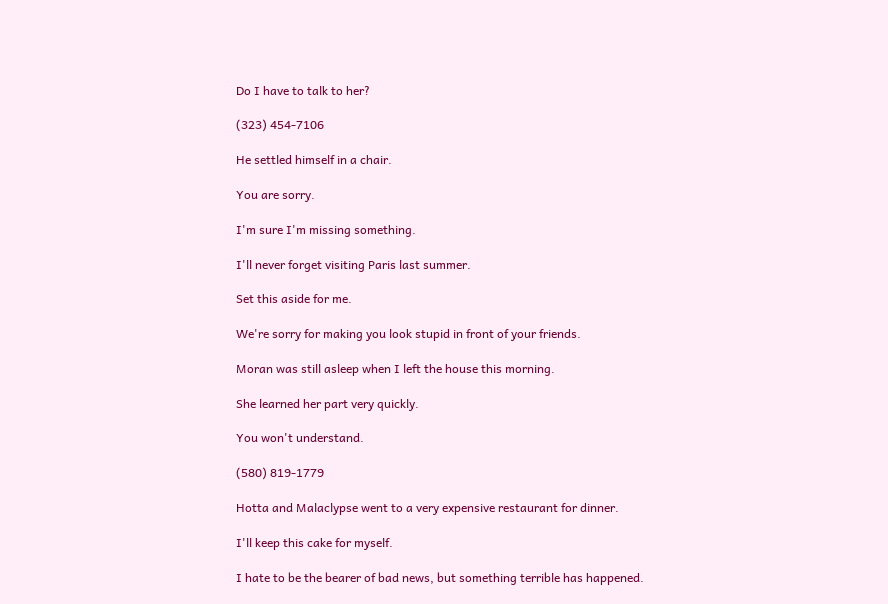Do I have to talk to her?

(323) 454-7106

He settled himself in a chair.

You are sorry.

I'm sure I'm missing something.

I'll never forget visiting Paris last summer.

Set this aside for me.

We're sorry for making you look stupid in front of your friends.

Moran was still asleep when I left the house this morning.

She learned her part very quickly.

You won't understand.

(580) 819-1779

Hotta and Malaclypse went to a very expensive restaurant for dinner.

I'll keep this cake for myself.

I hate to be the bearer of bad news, but something terrible has happened.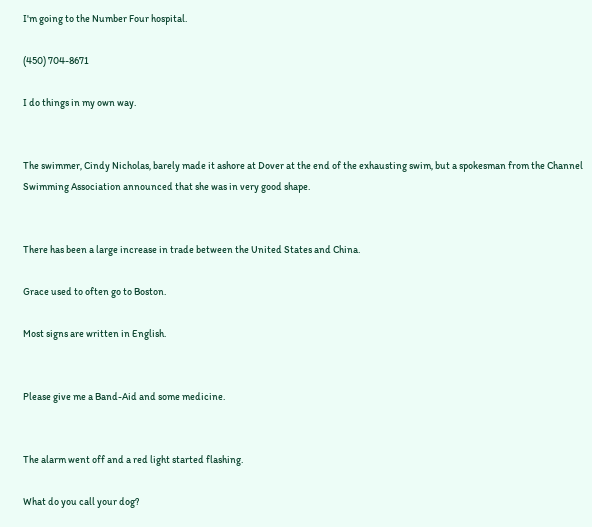I'm going to the Number Four hospital.

(450) 704-8671

I do things in my own way.


The swimmer, Cindy Nicholas, barely made it ashore at Dover at the end of the exhausting swim, but a spokesman from the Channel Swimming Association announced that she was in very good shape.


There has been a large increase in trade between the United States and China.

Grace used to often go to Boston.

Most signs are written in English.


Please give me a Band-Aid and some medicine.


The alarm went off and a red light started flashing.

What do you call your dog?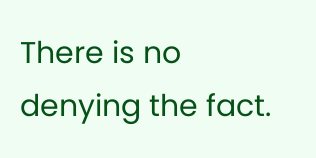There is no denying the fact.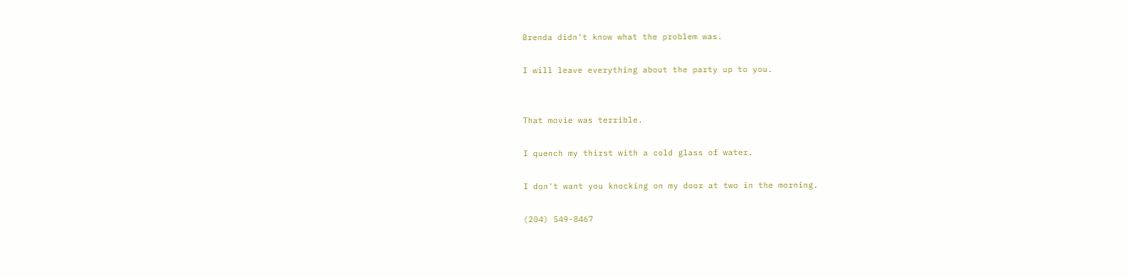Brenda didn't know what the problem was.

I will leave everything about the party up to you.


That movie was terrible.

I quench my thirst with a cold glass of water.

I don't want you knocking on my door at two in the morning.

(204) 549-8467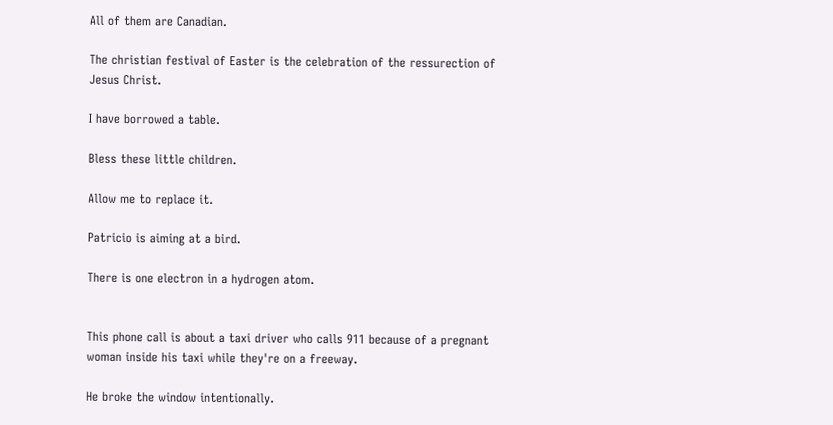All of them are Canadian.

The christian festival of Easter is the celebration of the ressurection of Jesus Christ.

I have borrowed a table.

Bless these little children.

Allow me to replace it.

Patricio is aiming at a bird.

There is one electron in a hydrogen atom.


This phone call is about a taxi driver who calls 911 because of a pregnant woman inside his taxi while they're on a freeway.

He broke the window intentionally.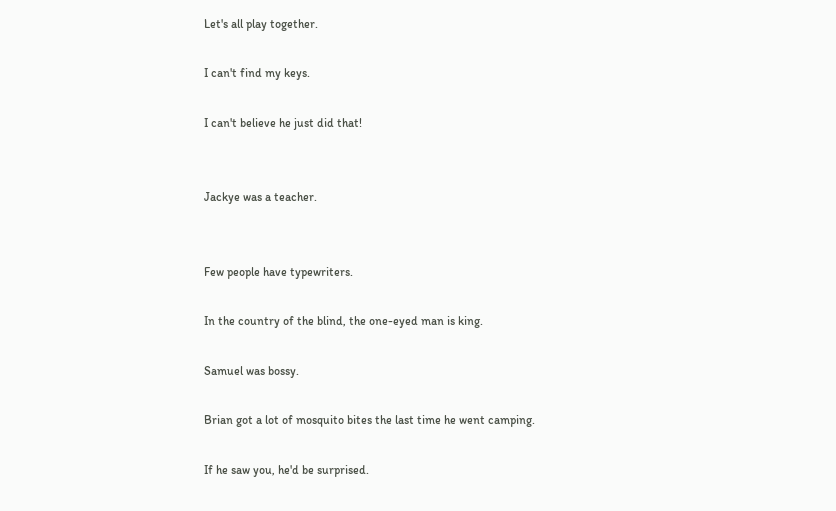Let's all play together.

I can't find my keys.

I can't believe he just did that!


Jackye was a teacher.


Few people have typewriters.

In the country of the blind, the one-eyed man is king.

Samuel was bossy.

Brian got a lot of mosquito bites the last time he went camping.

If he saw you, he'd be surprised.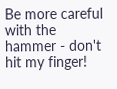Be more careful with the hammer - don't hit my finger!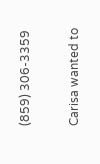(859) 306-3359

Carisa wanted to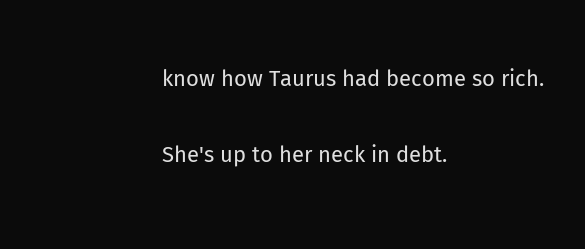know how Taurus had become so rich.

She's up to her neck in debt.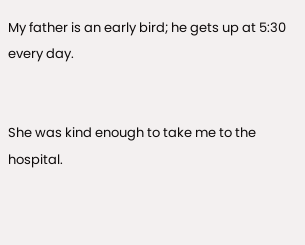My father is an early bird; he gets up at 5:30 every day.


She was kind enough to take me to the hospital.